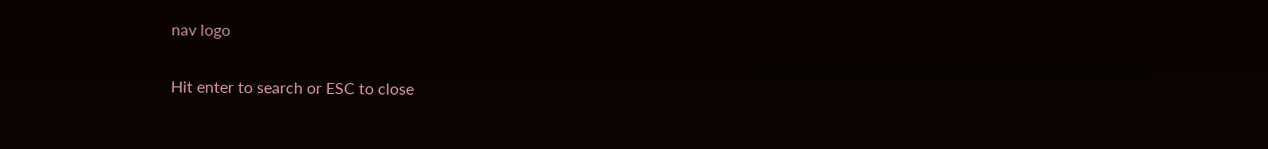nav logo

Hit enter to search or ESC to close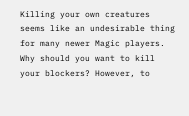Killing your own creatures seems like an undesirable thing for many newer Magic players. Why should you want to kill your blockers? However, to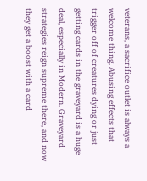veterans, a sacrifice outlet is always a welcome thing. Abusing effects that trigger off of creatures dying or just getting cards in the graveyard is a huge deal, especially in Modern. Graveyard strategies reign supreme there, and now they get a boost with a card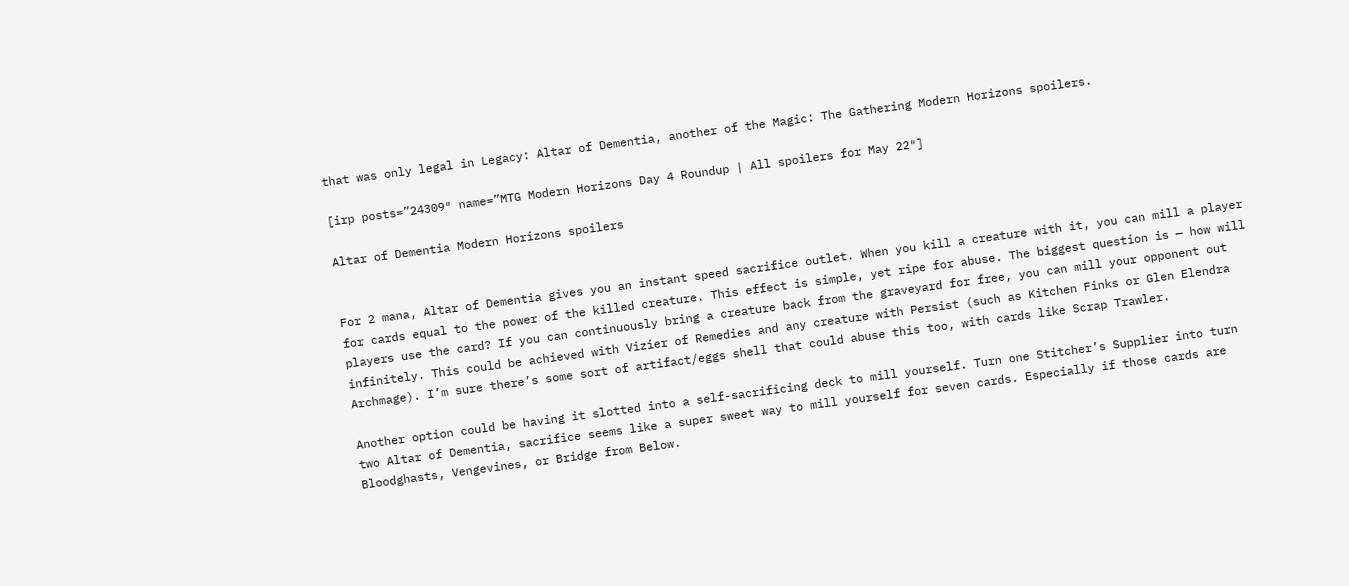that was only legal in Legacy: Altar of Dementia, another of the Magic: The Gathering Modern Horizons spoilers.

[irp posts=”24309″ name=”MTG Modern Horizons Day 4 Roundup | All spoilers for May 22″]

Altar of Dementia Modern Horizons spoilers


For 2 mana, Altar of Dementia gives you an instant speed sacrifice outlet. When you kill a creature with it, you can mill a player for cards equal to the power of the killed creature. This effect is simple, yet ripe for abuse. The biggest question is — how will players use the card? If you can continuously bring a creature back from the graveyard for free, you can mill your opponent out infinitely. This could be achieved with Vizier of Remedies and any creature with Persist (such as Kitchen Finks or Glen Elendra Archmage). I’m sure there’s some sort of artifact/eggs shell that could abuse this too, with cards like Scrap Trawler.

Another option could be having it slotted into a self-sacrificing deck to mill yourself. Turn one Stitcher’s Supplier into turn two Altar of Dementia, sacrifice seems like a super sweet way to mill yourself for seven cards. Especially if those cards are Bloodghasts, Vengevines, or Bridge from Below.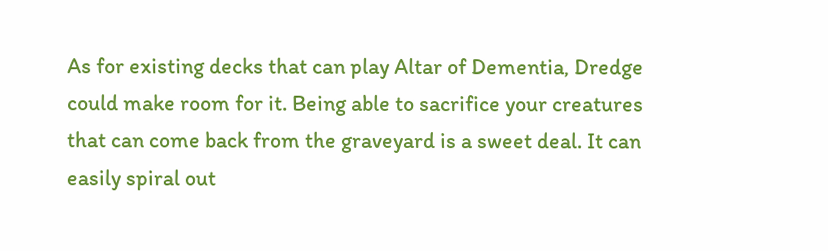As for existing decks that can play Altar of Dementia, Dredge could make room for it. Being able to sacrifice your creatures that can come back from the graveyard is a sweet deal. It can easily spiral out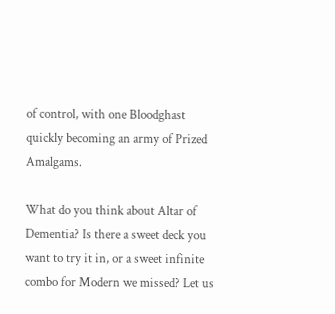of control, with one Bloodghast quickly becoming an army of Prized Amalgams.

What do you think about Altar of Dementia? Is there a sweet deck you want to try it in, or a sweet infinite combo for Modern we missed? Let us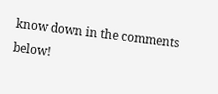know down in the comments below!